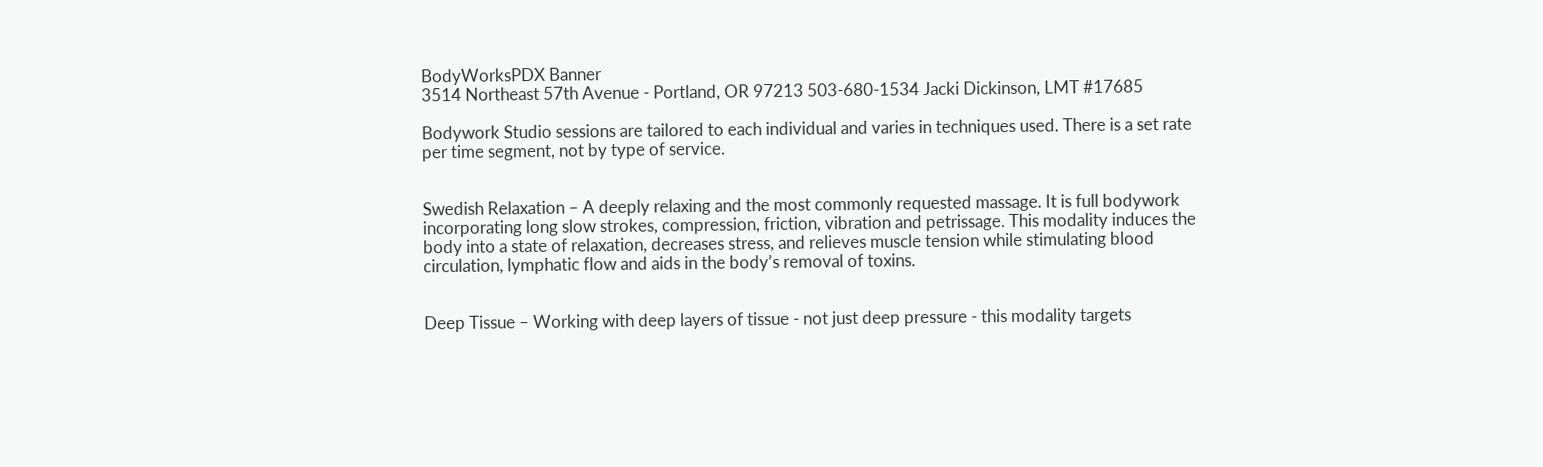BodyWorksPDX Banner
3514 Northeast 57th Avenue - Portland, OR 97213 503-680-1534 Jacki Dickinson, LMT #17685

Bodywork Studio sessions are tailored to each individual and varies in techniques used. There is a set rate per time segment, not by type of service.


Swedish Relaxation – A deeply relaxing and the most commonly requested massage. It is full bodywork incorporating long slow strokes, compression, friction, vibration and petrissage. This modality induces the body into a state of relaxation, decreases stress, and relieves muscle tension while stimulating blood circulation, lymphatic flow and aids in the body’s removal of toxins.


Deep Tissue – Working with deep layers of tissue - not just deep pressure - this modality targets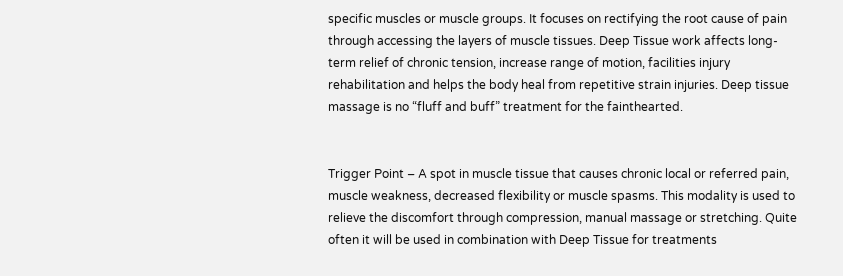specific muscles or muscle groups. It focuses on rectifying the root cause of pain through accessing the layers of muscle tissues. Deep Tissue work affects long-term relief of chronic tension, increase range of motion, facilities injury rehabilitation and helps the body heal from repetitive strain injuries. Deep tissue massage is no “fluff and buff” treatment for the fainthearted.


Trigger Point – A spot in muscle tissue that causes chronic local or referred pain, muscle weakness, decreased flexibility or muscle spasms. This modality is used to relieve the discomfort through compression, manual massage or stretching. Quite often it will be used in combination with Deep Tissue for treatments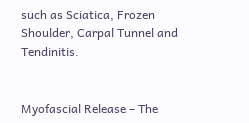such as Sciatica, Frozen Shoulder, Carpal Tunnel and Tendinitis.


Myofascial Release – The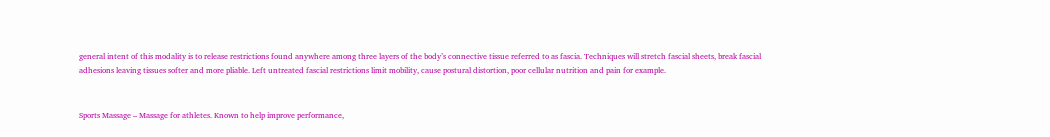general intent of this modality is to release restrictions found anywhere among three layers of the body’s connective tissue referred to as fascia. Techniques will stretch fascial sheets, break fascial adhesions leaving tissues softer and more pliable. Left untreated fascial restrictions limit mobility, cause postural distortion, poor cellular nutrition and pain for example.


Sports Massage – Massage for athletes. Known to help improve performance,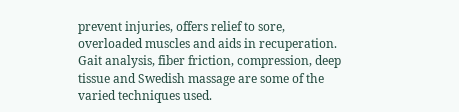prevent injuries, offers relief to sore, overloaded muscles and aids in recuperation. Gait analysis, fiber friction, compression, deep tissue and Swedish massage are some of the varied techniques used.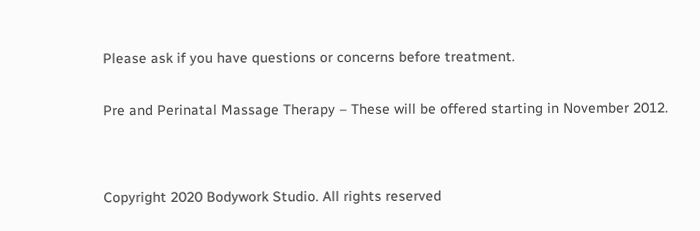Please ask if you have questions or concerns before treatment.


Pre and Perinatal Massage Therapy – These will be offered starting in November 2012.




Copyright 2020 Bodywork Studio. All rights reserved